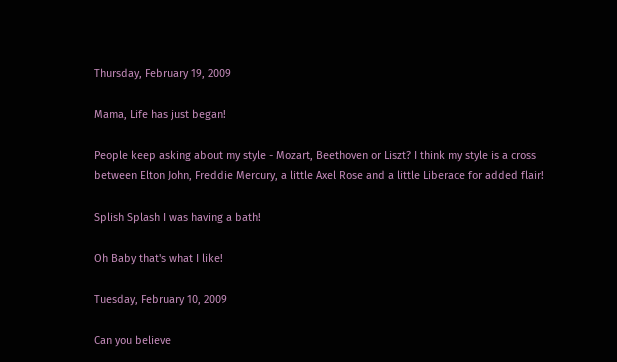Thursday, February 19, 2009

Mama, Life has just began!

People keep asking about my style - Mozart, Beethoven or Liszt? I think my style is a cross between Elton John, Freddie Mercury, a little Axel Rose and a little Liberace for added flair!

Splish Splash I was having a bath!

Oh Baby that's what I like!

Tuesday, February 10, 2009

Can you believe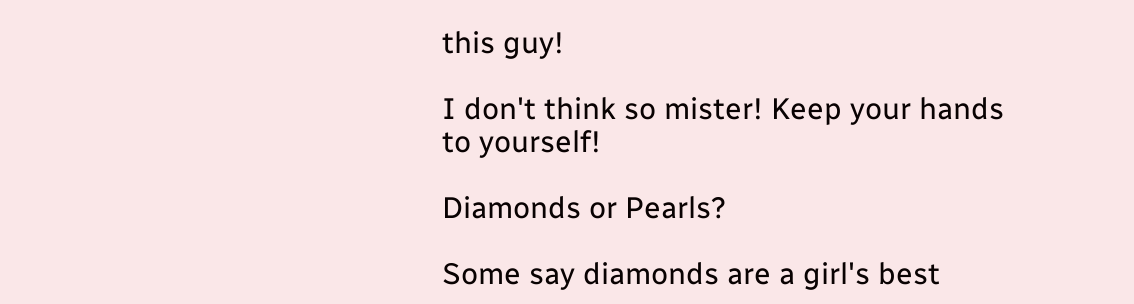this guy!

I don't think so mister! Keep your hands to yourself!

Diamonds or Pearls?

Some say diamonds are a girl's best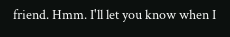friend. Hmm. I'll let you know when I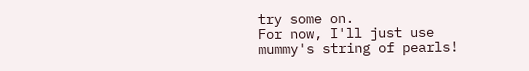try some on.
For now, I'll just use mummy's string of pearls!